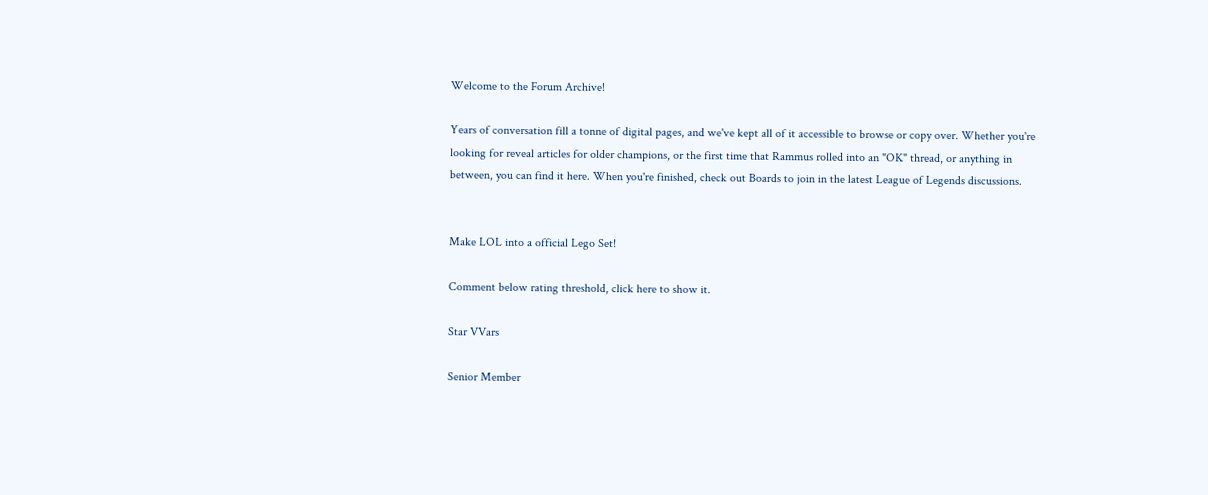Welcome to the Forum Archive!

Years of conversation fill a tonne of digital pages, and we've kept all of it accessible to browse or copy over. Whether you're looking for reveal articles for older champions, or the first time that Rammus rolled into an "OK" thread, or anything in between, you can find it here. When you're finished, check out Boards to join in the latest League of Legends discussions.


Make LOL into a official Lego Set!

Comment below rating threshold, click here to show it.

Star VVars

Senior Member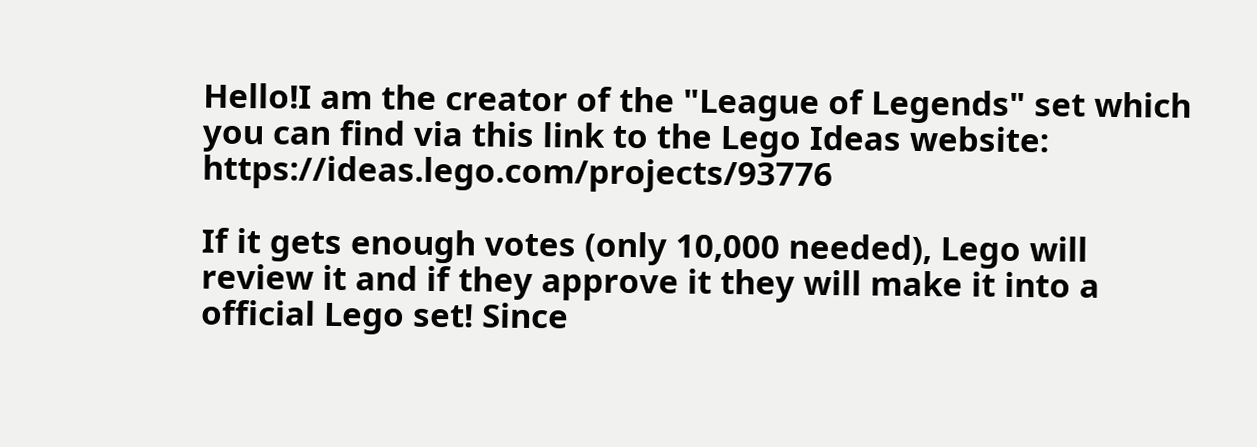Hello!I am the creator of the "League of Legends" set which you can find via this link to the Lego Ideas website: https://ideas.lego.com/projects/93776

If it gets enough votes (only 10,000 needed), Lego will review it and if they approve it they will make it into a official Lego set! Since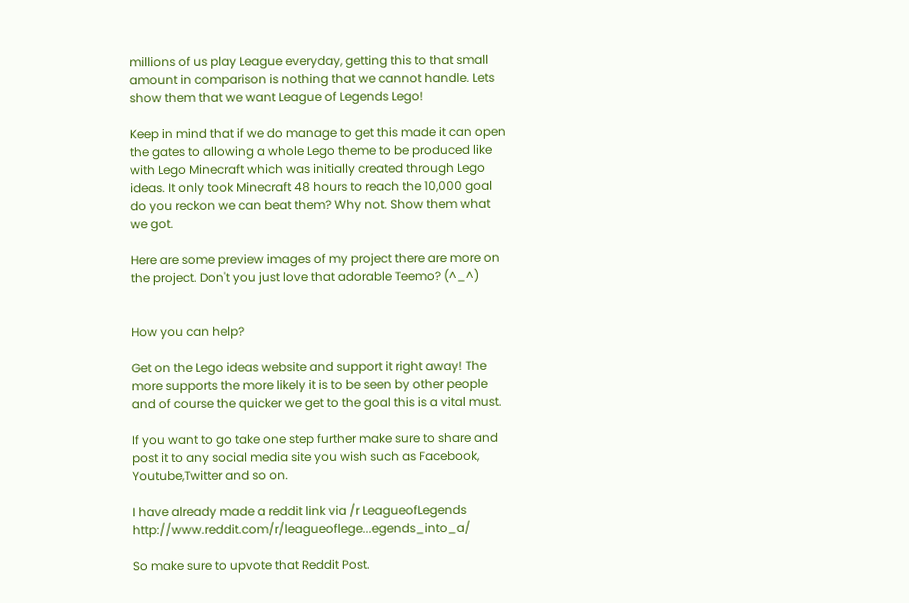millions of us play League everyday, getting this to that small amount in comparison is nothing that we cannot handle. Lets show them that we want League of Legends Lego!

Keep in mind that if we do manage to get this made it can open the gates to allowing a whole Lego theme to be produced like with Lego Minecraft which was initially created through Lego ideas. It only took Minecraft 48 hours to reach the 10,000 goal do you reckon we can beat them? Why not. Show them what we got.

Here are some preview images of my project there are more on the project. Don't you just love that adorable Teemo? (^_^)


How you can help?

Get on the Lego ideas website and support it right away! The more supports the more likely it is to be seen by other people and of course the quicker we get to the goal this is a vital must.

If you want to go take one step further make sure to share and post it to any social media site you wish such as Facebook, Youtube,Twitter and so on.

I have already made a reddit link via /r LeagueofLegends http://www.reddit.com/r/leagueoflege...egends_into_a/

So make sure to upvote that Reddit Post.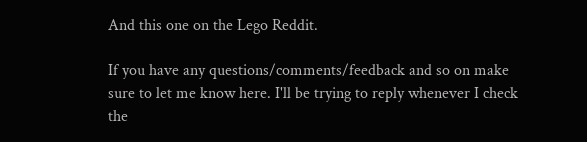And this one on the Lego Reddit.

If you have any questions/comments/feedback and so on make sure to let me know here. I'll be trying to reply whenever I check the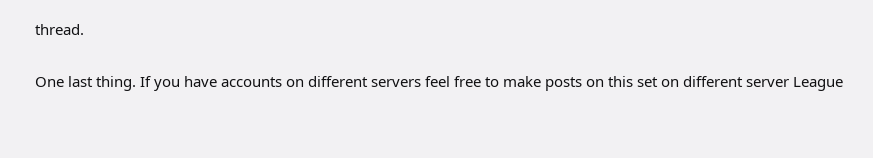thread.

One last thing. If you have accounts on different servers feel free to make posts on this set on different server League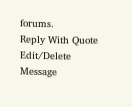forums.
Reply With Quote Edit/Delete Message